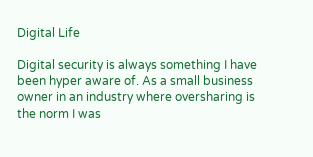Digital Life

Digital security is always something I have been hyper aware of. As a small business owner in an industry where oversharing is the norm I was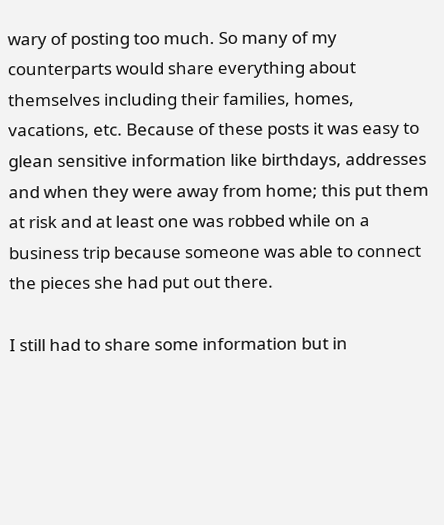wary of posting too much. So many of my counterparts would share everything about themselves including their families, homes, vacations, etc. Because of these posts it was easy to glean sensitive information like birthdays, addresses and when they were away from home; this put them at risk and at least one was robbed while on a business trip because someone was able to connect the pieces she had put out there.

I still had to share some information but in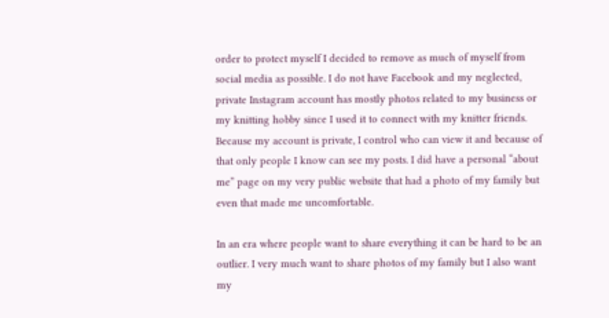order to protect myself I decided to remove as much of myself from social media as possible. I do not have Facebook and my neglected, private Instagram account has mostly photos related to my business or my knitting hobby since I used it to connect with my knitter friends. Because my account is private, I control who can view it and because of that only people I know can see my posts. I did have a personal “about me” page on my very public website that had a photo of my family but even that made me uncomfortable.

In an era where people want to share everything it can be hard to be an outlier. I very much want to share photos of my family but I also want my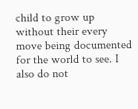child to grow up without their every move being documented for the world to see. I also do not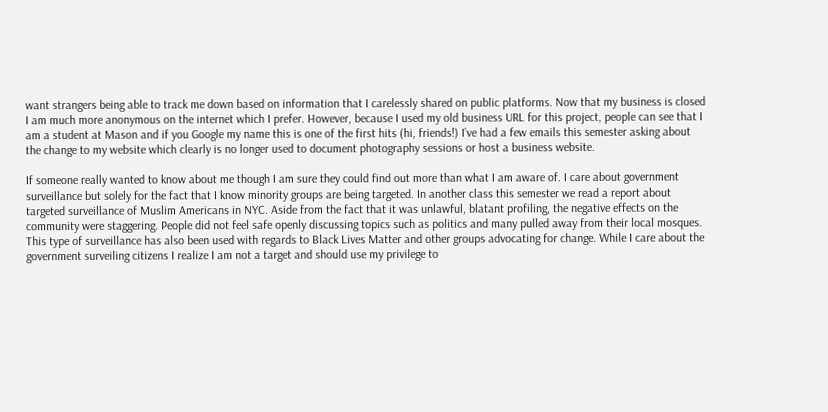want strangers being able to track me down based on information that I carelessly shared on public platforms. Now that my business is closed I am much more anonymous on the internet which I prefer. However, because I used my old business URL for this project, people can see that I am a student at Mason and if you Google my name this is one of the first hits (hi, friends!) I’ve had a few emails this semester asking about the change to my website which clearly is no longer used to document photography sessions or host a business website.

If someone really wanted to know about me though I am sure they could find out more than what I am aware of. I care about government surveillance but solely for the fact that I know minority groups are being targeted. In another class this semester we read a report about targeted surveillance of Muslim Americans in NYC. Aside from the fact that it was unlawful, blatant profiling, the negative effects on the community were staggering. People did not feel safe openly discussing topics such as politics and many pulled away from their local mosques. This type of surveillance has also been used with regards to Black Lives Matter and other groups advocating for change. While I care about the government surveiling citizens I realize I am not a target and should use my privilege to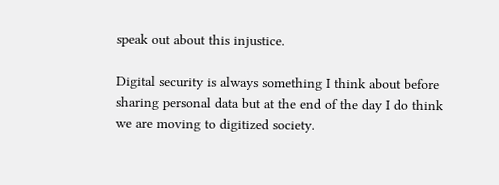speak out about this injustice.

Digital security is always something I think about before sharing personal data but at the end of the day I do think we are moving to digitized society.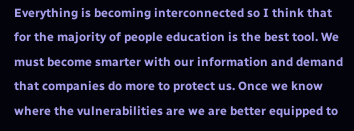Everything is becoming interconnected so I think that for the majority of people education is the best tool. We must become smarter with our information and demand that companies do more to protect us. Once we know where the vulnerabilities are we are better equipped to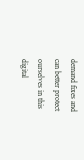demand fixes and  can better protect ourselves in this digital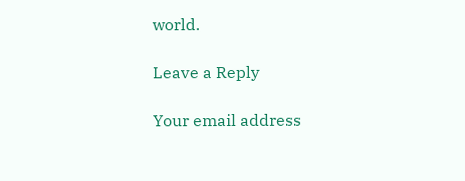world.

Leave a Reply

Your email address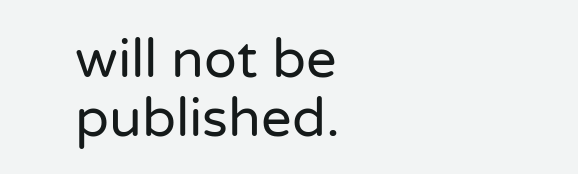will not be published.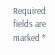Required fields are marked *